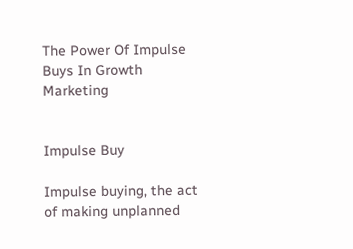The Power Of Impulse Buys In Growth Marketing


Impulse Buy

Impulse buying, the act of making unplanned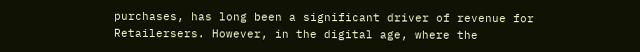purchases, has long been a significant driver of revenue for Retailersers. However, in the digital age, where the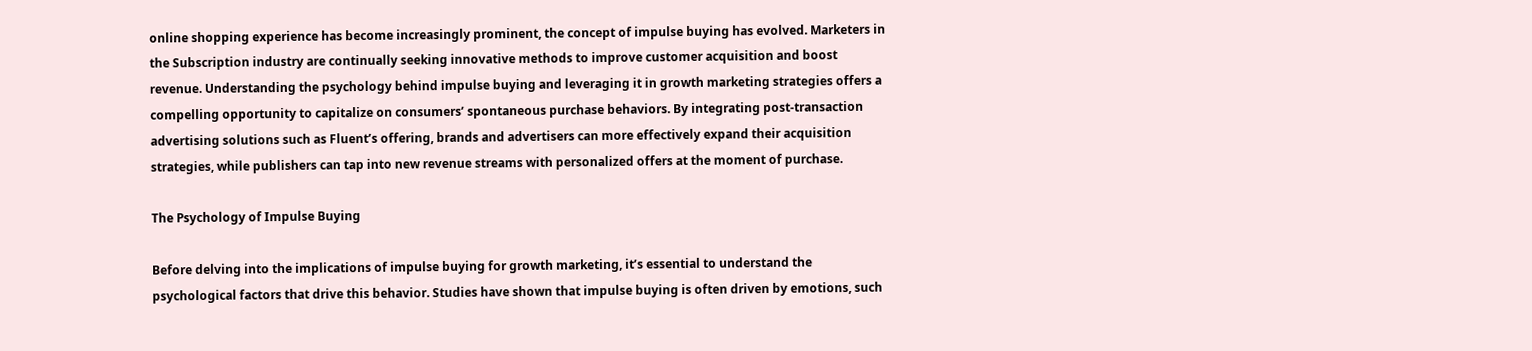online shopping experience has become increasingly prominent, the concept of impulse buying has evolved. Marketers in the Subscription industry are continually seeking innovative methods to improve customer acquisition and boost revenue. Understanding the psychology behind impulse buying and leveraging it in growth marketing strategies offers a compelling opportunity to capitalize on consumers’ spontaneous purchase behaviors. By integrating post-transaction advertising solutions such as Fluent’s offering, brands and advertisers can more effectively expand their acquisition strategies, while publishers can tap into new revenue streams with personalized offers at the moment of purchase.

The Psychology of Impulse Buying

Before delving into the implications of impulse buying for growth marketing, it’s essential to understand the psychological factors that drive this behavior. Studies have shown that impulse buying is often driven by emotions, such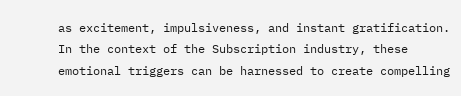as excitement, impulsiveness, and instant gratification. In the context of the Subscription industry, these emotional triggers can be harnessed to create compelling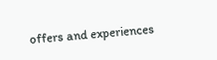offers and experiences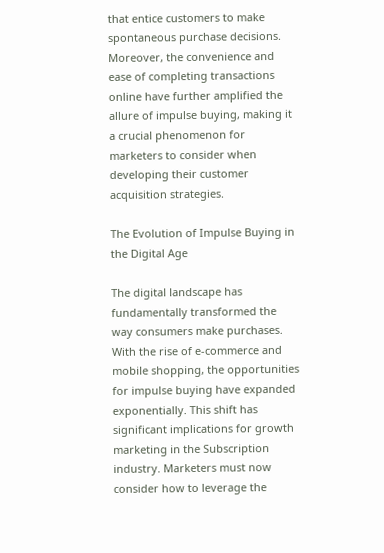that entice customers to make spontaneous purchase decisions. Moreover, the convenience and ease of completing transactions online have further amplified the allure of impulse buying, making it a crucial phenomenon for marketers to consider when developing their customer acquisition strategies.

The Evolution of Impulse Buying in the Digital Age

The digital landscape has fundamentally transformed the way consumers make purchases. With the rise of e-commerce and mobile shopping, the opportunities for impulse buying have expanded exponentially. This shift has significant implications for growth marketing in the Subscription industry. Marketers must now consider how to leverage the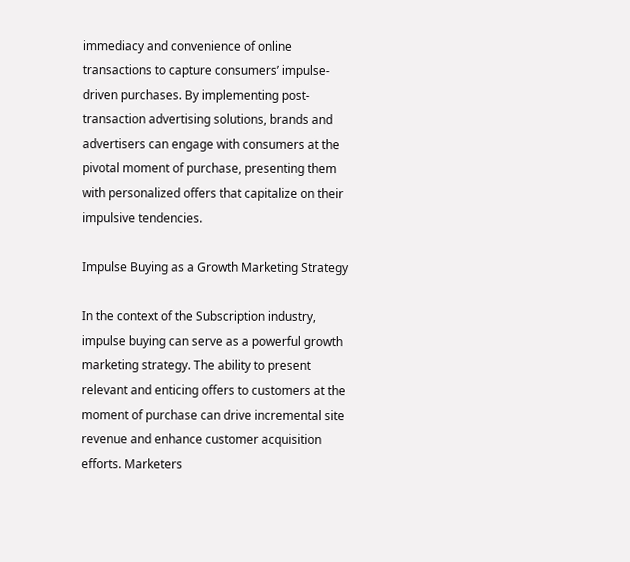immediacy and convenience of online transactions to capture consumers’ impulse-driven purchases. By implementing post-transaction advertising solutions, brands and advertisers can engage with consumers at the pivotal moment of purchase, presenting them with personalized offers that capitalize on their impulsive tendencies.

Impulse Buying as a Growth Marketing Strategy

In the context of the Subscription industry, impulse buying can serve as a powerful growth marketing strategy. The ability to present relevant and enticing offers to customers at the moment of purchase can drive incremental site revenue and enhance customer acquisition efforts. Marketers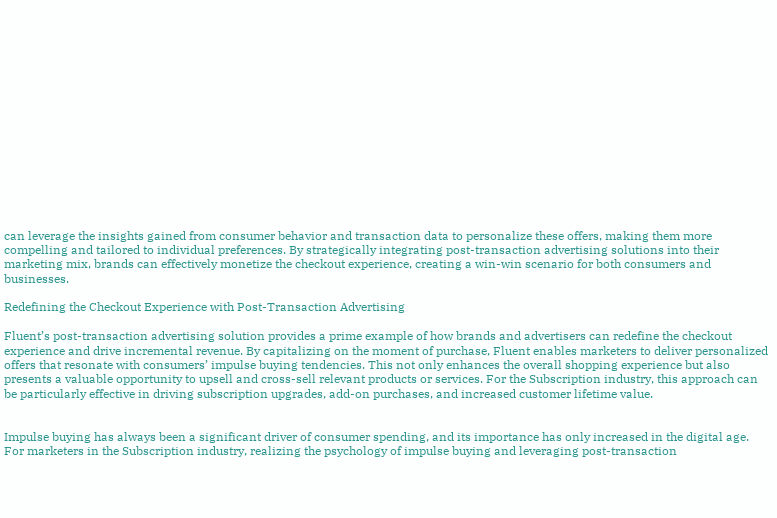can leverage the insights gained from consumer behavior and transaction data to personalize these offers, making them more compelling and tailored to individual preferences. By strategically integrating post-transaction advertising solutions into their marketing mix, brands can effectively monetize the checkout experience, creating a win-win scenario for both consumers and businesses.

Redefining the Checkout Experience with Post-Transaction Advertising

Fluent’s post-transaction advertising solution provides a prime example of how brands and advertisers can redefine the checkout experience and drive incremental revenue. By capitalizing on the moment of purchase, Fluent enables marketers to deliver personalized offers that resonate with consumers’ impulse buying tendencies. This not only enhances the overall shopping experience but also presents a valuable opportunity to upsell and cross-sell relevant products or services. For the Subscription industry, this approach can be particularly effective in driving subscription upgrades, add-on purchases, and increased customer lifetime value.


Impulse buying has always been a significant driver of consumer spending, and its importance has only increased in the digital age. For marketers in the Subscription industry, realizing the psychology of impulse buying and leveraging post-transaction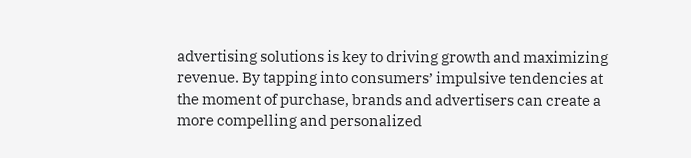advertising solutions is key to driving growth and maximizing revenue. By tapping into consumers’ impulsive tendencies at the moment of purchase, brands and advertisers can create a more compelling and personalized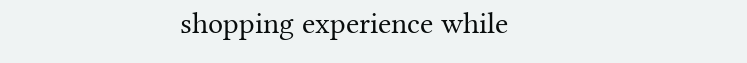shopping experience while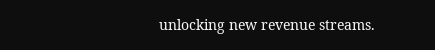unlocking new revenue streams.